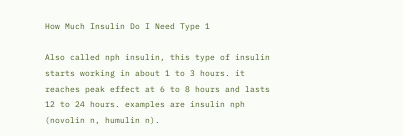How Much Insulin Do I Need Type 1

Also called nph insulin, this type of insulin starts working in about 1 to 3 hours. it reaches peak effect at 6 to 8 hours and lasts 12 to 24 hours. examples are insulin nph (novolin n, humulin n).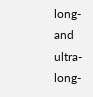long- and ultra-long-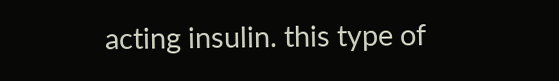acting insulin. this type of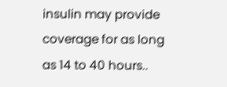insulin may provide coverage for as long as 14 to 40 hours..